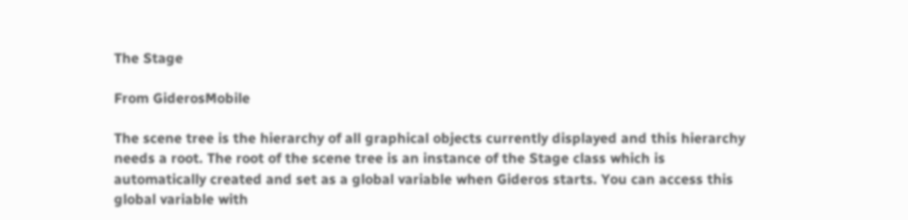The Stage

From GiderosMobile

The scene tree is the hierarchy of all graphical objects currently displayed and this hierarchy needs a root. The root of the scene tree is an instance of the Stage class which is automatically created and set as a global variable when Gideros starts. You can access this global variable with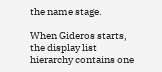the name stage.

When Gideros starts, the display list hierarchy contains one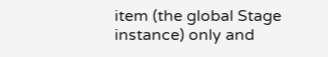item (the global Stage instance) only and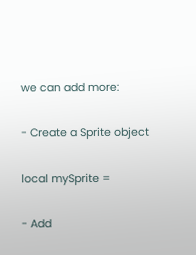we can add more:

- Create a Sprite object

local mySprite =

- Add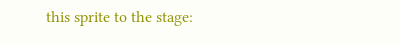this sprite to the stage: